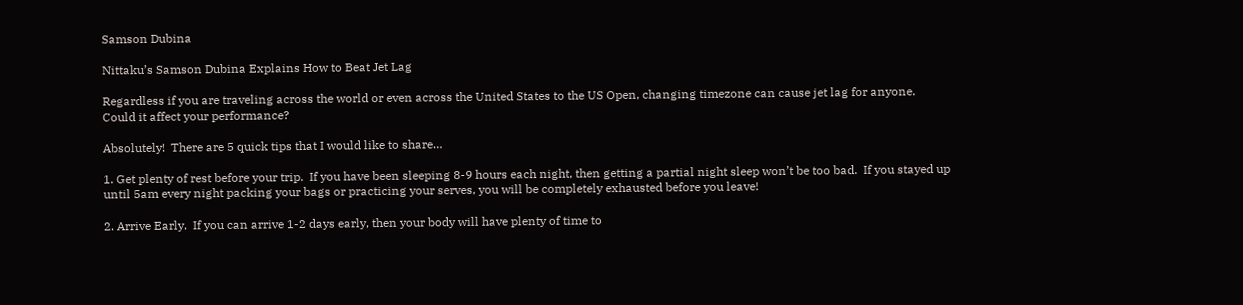Samson Dubina

Nittaku’s Samson Dubina Explains How to Beat Jet Lag

Regardless if you are traveling across the world or even across the United States to the US Open, changing timezone can cause jet lag for anyone.
Could it affect your performance?

Absolutely!  There are 5 quick tips that I would like to share…

1. Get plenty of rest before your trip.  If you have been sleeping 8-9 hours each night, then getting a partial night sleep won’t be too bad.  If you stayed up until 5am every night packing your bags or practicing your serves, you will be completely exhausted before you leave!

2. Arrive Early.  If you can arrive 1-2 days early, then your body will have plenty of time to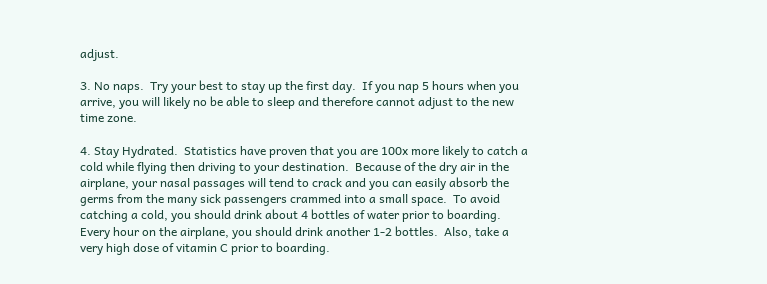adjust.

3. No naps.  Try your best to stay up the first day.  If you nap 5 hours when you arrive, you will likely no be able to sleep and therefore cannot adjust to the new time zone.

4. Stay Hydrated.  Statistics have proven that you are 100x more likely to catch a cold while flying then driving to your destination.  Because of the dry air in the airplane, your nasal passages will tend to crack and you can easily absorb the germs from the many sick passengers crammed into a small space.  To avoid catching a cold, you should drink about 4 bottles of water prior to boarding.  Every hour on the airplane, you should drink another 1-2 bottles.  Also, take a very high dose of vitamin C prior to boarding.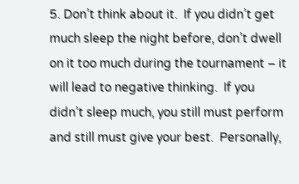5. Don’t think about it.  If you didn’t get much sleep the night before, don’t dwell on it too much during the tournament – it will lead to negative thinking.  If you didn’t sleep much, you still must perform and still must give your best.  Personally,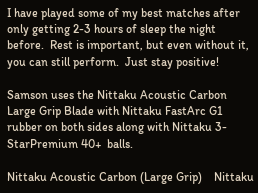I have played some of my best matches after only getting 2-3 hours of sleep the night before.  Rest is important, but even without it, you can still perform.  Just stay positive!

Samson uses the Nittaku Acoustic Carbon Large Grip Blade with Nittaku FastArc G1 rubber on both sides along with Nittaku 3- StarPremium 40+  balls.

Nittaku Acoustic Carbon (Large Grip)    Nittaku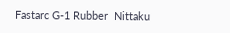Fastarc G-1 Rubber  Nittaku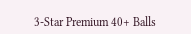3-Star Premium 40+ Balls